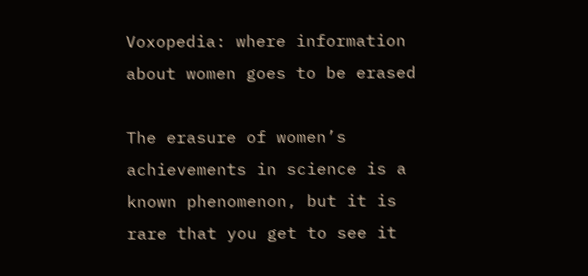Voxopedia: where information about women goes to be erased

The erasure of women’s achievements in science is a known phenomenon, but it is rare that you get to see it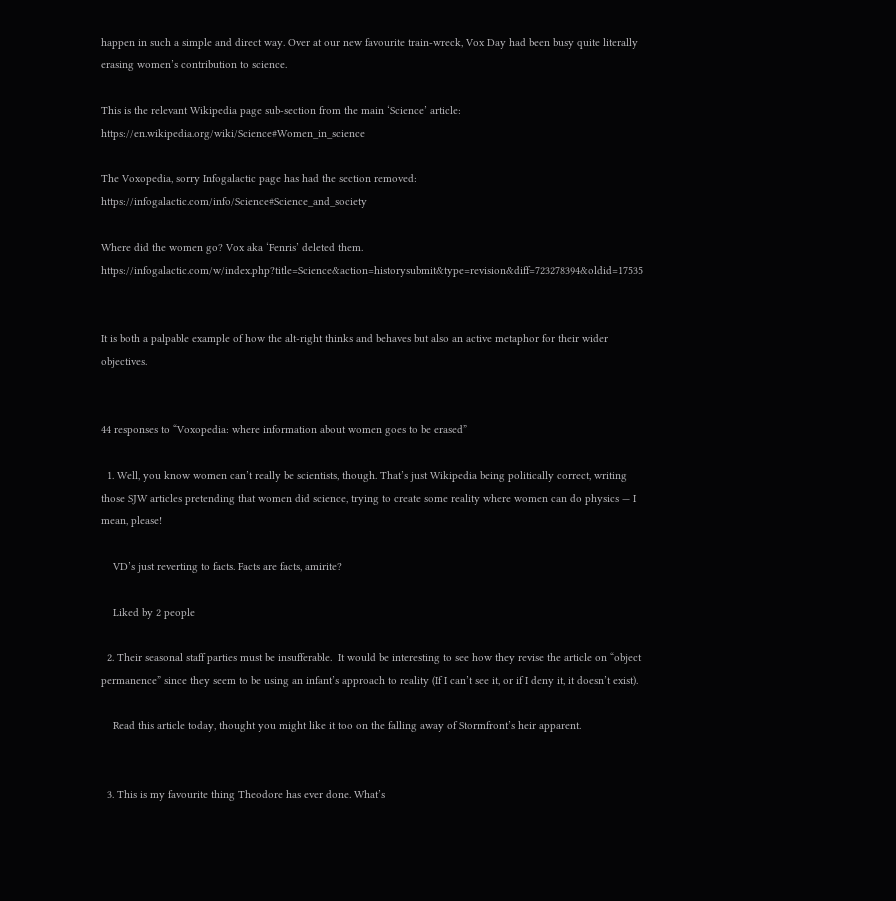happen in such a simple and direct way. Over at our new favourite train-wreck, Vox Day had been busy quite literally erasing women’s contribution to science.

This is the relevant Wikipedia page sub-section from the main ‘Science’ article: https://en.wikipedia.org/wiki/Science#Women_in_science

The Voxopedia, sorry Infogalactic page has had the section removed: https://infogalactic.com/info/Science#Science_and_society

Where did the women go? Vox aka ‘Fenris’ deleted them. https://infogalactic.com/w/index.php?title=Science&action=historysubmit&type=revision&diff=723278394&oldid=17535


It is both a palpable example of how the alt-right thinks and behaves but also an active metaphor for their wider objectives.


44 responses to “Voxopedia: where information about women goes to be erased”

  1. Well, you know women can’t really be scientists, though. That’s just Wikipedia being politically correct, writing those SJW articles pretending that women did science, trying to create some reality where women can do physics — I mean, please!

    VD’s just reverting to facts. Facts are facts, amirite?

    Liked by 2 people

  2. Their seasonal staff parties must be insufferable.  It would be interesting to see how they revise the article on “object permanence” since they seem to be using an infant’s approach to reality (If I can’t see it, or if I deny it, it doesn’t exist).

    Read this article today, thought you might like it too on the falling away of Stormfront’s heir apparent.


  3. This is my favourite thing Theodore has ever done. What’s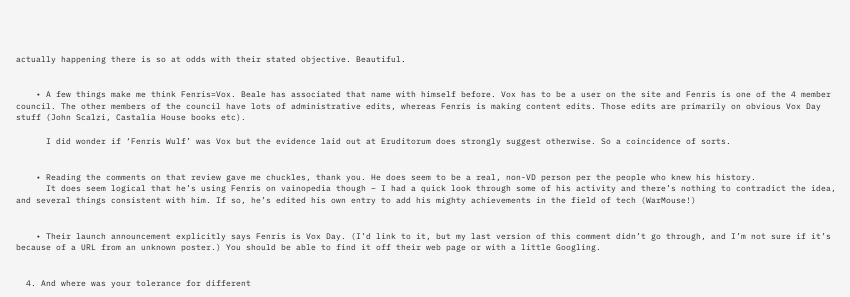actually happening there is so at odds with their stated objective. Beautiful.


    • A few things make me think Fenris=Vox. Beale has associated that name with himself before. Vox has to be a user on the site and Fenris is one of the 4 member council. The other members of the council have lots of administrative edits, whereas Fenris is making content edits. Those edits are primarily on obvious Vox Day stuff (John Scalzi, Castalia House books etc).

      I did wonder if ‘Fenris Wulf’ was Vox but the evidence laid out at Eruditorum does strongly suggest otherwise. So a coincidence of sorts.


    • Reading the comments on that review gave me chuckles, thank you. He does seem to be a real, non-VD person per the people who knew his history.
      It does seem logical that he’s using Fenris on vainopedia though – I had a quick look through some of his activity and there’s nothing to contradict the idea, and several things consistent with him. If so, he’s edited his own entry to add his mighty achievements in the field of tech (WarMouse!)


    • Their launch announcement explicitly says Fenris is Vox Day. (I’d link to it, but my last version of this comment didn’t go through, and I’m not sure if it’s because of a URL from an unknown poster.) You should be able to find it off their web page or with a little Googling.


  4. And where was your tolerance for different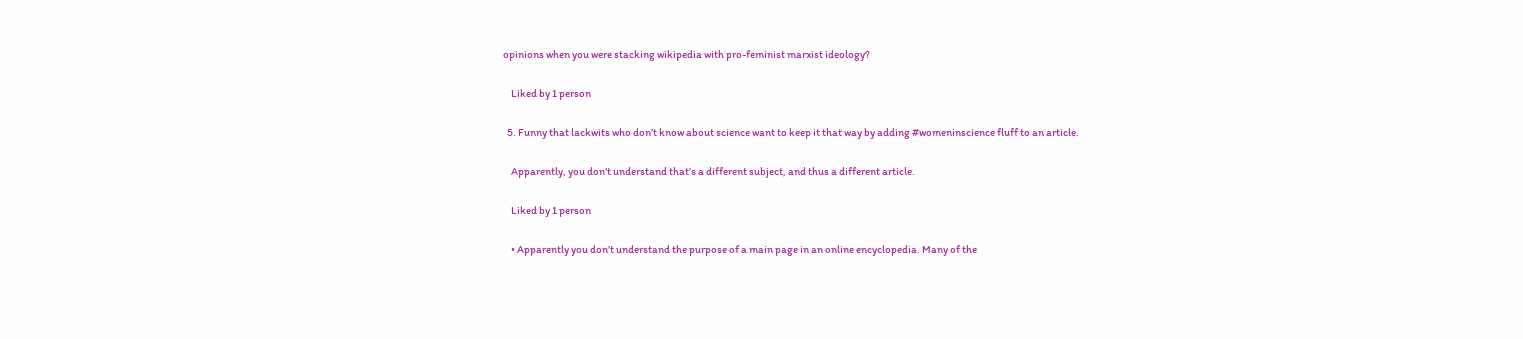opinions when you were stacking wikipedia with pro-feminist marxist ideology?

    Liked by 1 person

  5. Funny that lackwits who don’t know about science want to keep it that way by adding #womeninscience fluff to an article.

    Apparently, you don’t understand that’s a different subject, and thus a different article.

    Liked by 1 person

    • Apparently you don’t understand the purpose of a main page in an online encyclopedia. Many of the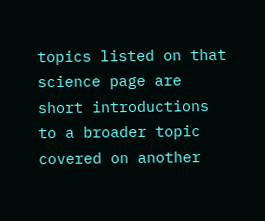topics listed on that science page are short introductions to a broader topic covered on another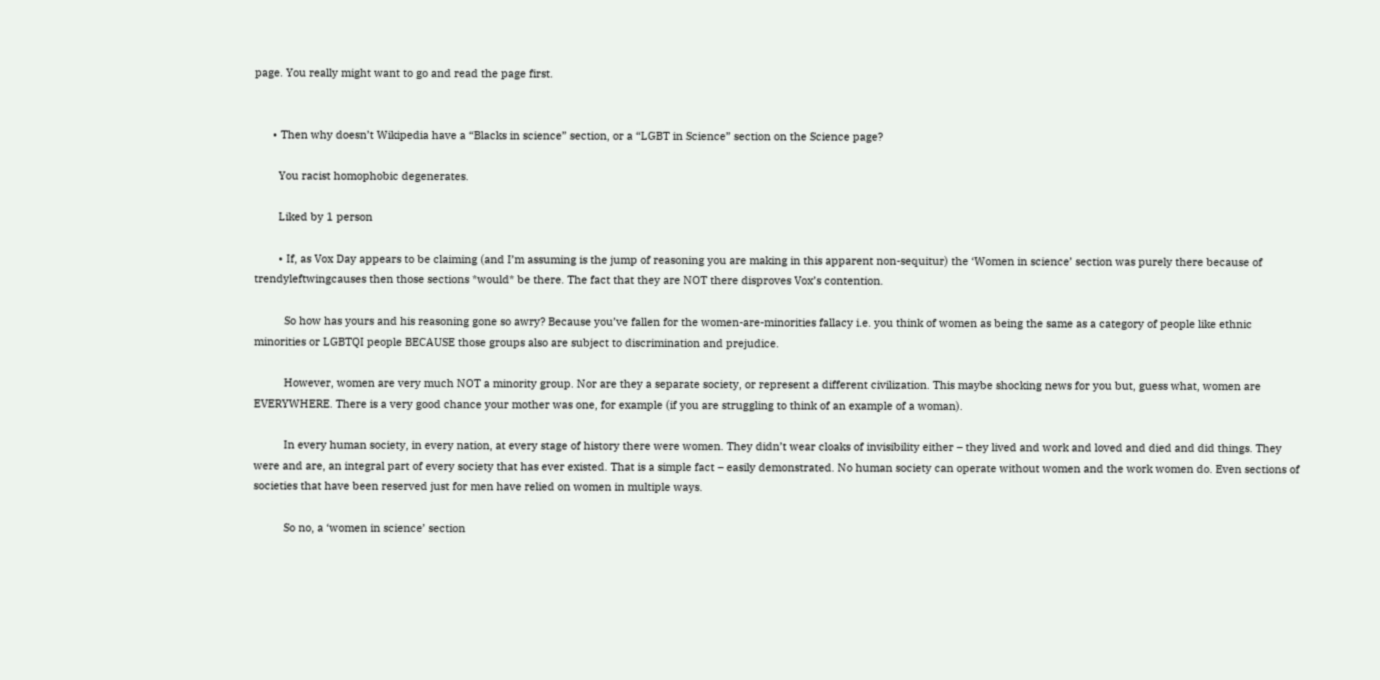page. You really might want to go and read the page first.


      • Then why doesn’t Wikipedia have a “Blacks in science” section, or a “LGBT in Science” section on the Science page?

        You racist homophobic degenerates.

        Liked by 1 person

        • If, as Vox Day appears to be claiming (and I’m assuming is the jump of reasoning you are making in this apparent non-sequitur) the ‘Women in science’ section was purely there because of trendyleftwingcauses then those sections *would* be there. The fact that they are NOT there disproves Vox’s contention.

          So how has yours and his reasoning gone so awry? Because you’ve fallen for the women-are-minorities fallacy i.e. you think of women as being the same as a category of people like ethnic minorities or LGBTQI people BECAUSE those groups also are subject to discrimination and prejudice.

          However, women are very much NOT a minority group. Nor are they a separate society, or represent a different civilization. This maybe shocking news for you but, guess what, women are EVERYWHERE. There is a very good chance your mother was one, for example (if you are struggling to think of an example of a woman).

          In every human society, in every nation, at every stage of history there were women. They didn’t wear cloaks of invisibility either – they lived and work and loved and died and did things. They were and are, an integral part of every society that has ever existed. That is a simple fact – easily demonstrated. No human society can operate without women and the work women do. Even sections of societies that have been reserved just for men have relied on women in multiple ways.

          So no, a ‘women in science’ section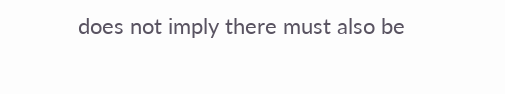does not imply there must also be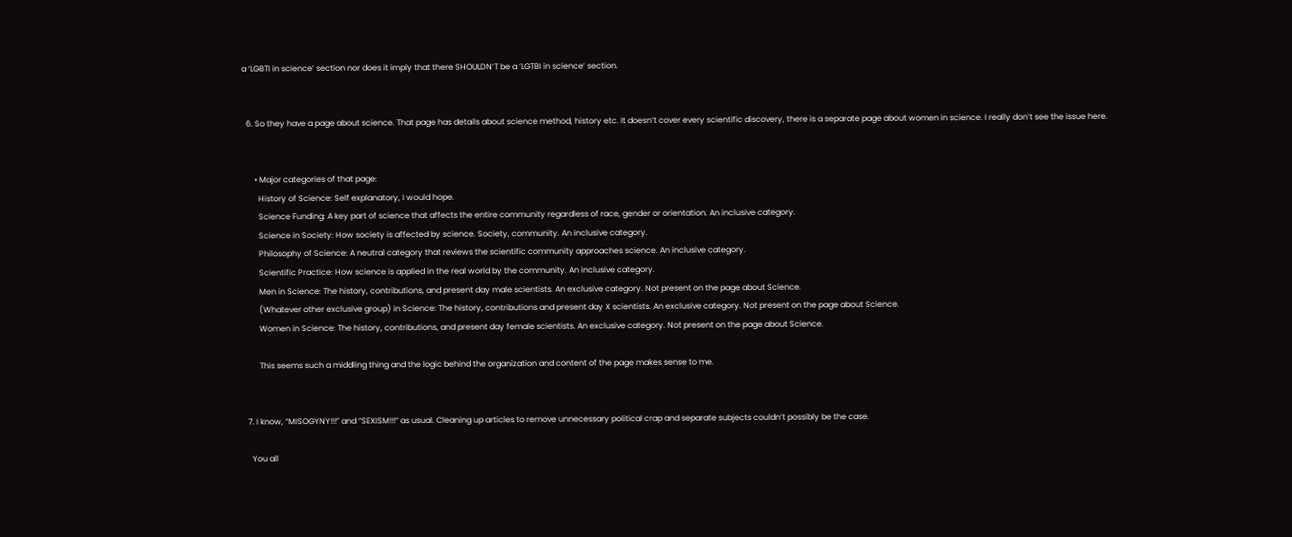a ‘LGBTI in science’ section nor does it imply that there SHOULDN’T be a ‘LGTBI in science’ section.


  6. So they have a page about science. That page has details about science method, history etc. It doesn’t cover every scientific discovery, there is a separate page about women in science. I really don’t see the issue here.


      • Major categories of that page:
        History of Science: Self explanatory, I would hope.
        Science Funding: A key part of science that affects the entire community regardless of race, gender or orientation. An inclusive category.
        Science in Society: How society is affected by science. Society, community. An inclusive category.
        Philosophy of Science: A neutral category that reviews the scientific community approaches science. An inclusive category.
        Scientific Practice: How science is applied in the real world by the community. An inclusive category.
        Men in Science: The history, contributions, and present day male scientists. An exclusive category. Not present on the page about Science.
        (Whatever other exclusive group) in Science: The history, contributions and present day X scientists. An exclusive category. Not present on the page about Science.
        Women in Science: The history, contributions, and present day female scientists. An exclusive category. Not present on the page about Science.

        This seems such a middling thing and the logic behind the organization and content of the page makes sense to me.


  7. I know, “MISOGYNY!!!” and “SEXISM!!!” as usual. Cleaning up articles to remove unnecessary political crap and separate subjects couldn’t possibly be the case.

    You all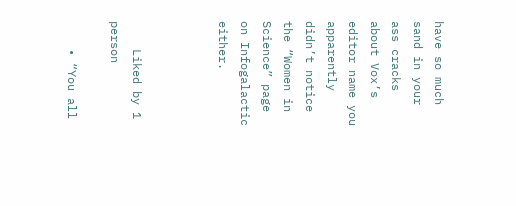have so much sand in your ass cracks about Vox’s editor name you apparently didn’t notice the “Women in Science” page on Infogalactic either.



    Liked by 1 person

    • “You all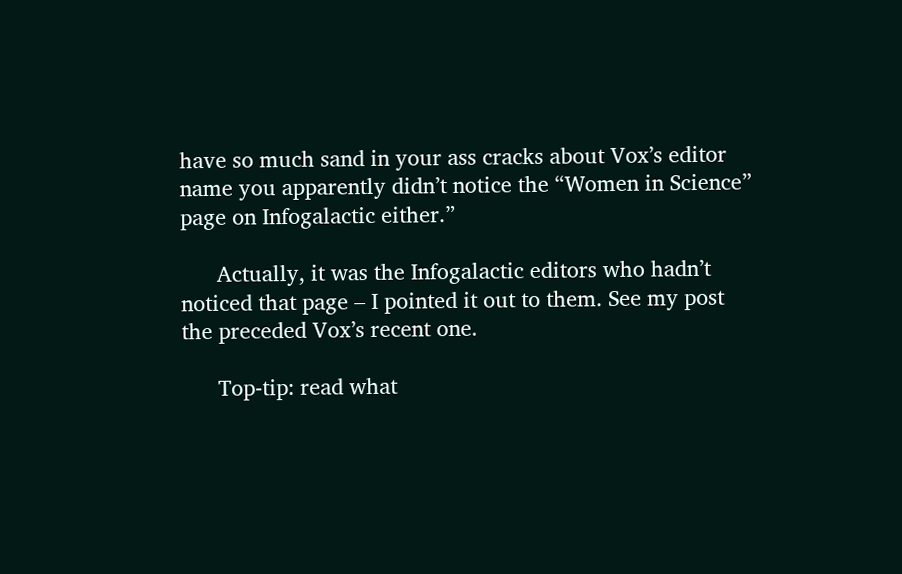have so much sand in your ass cracks about Vox’s editor name you apparently didn’t notice the “Women in Science” page on Infogalactic either.”

      Actually, it was the Infogalactic editors who hadn’t noticed that page – I pointed it out to them. See my post the preceded Vox’s recent one.

      Top-tip: read what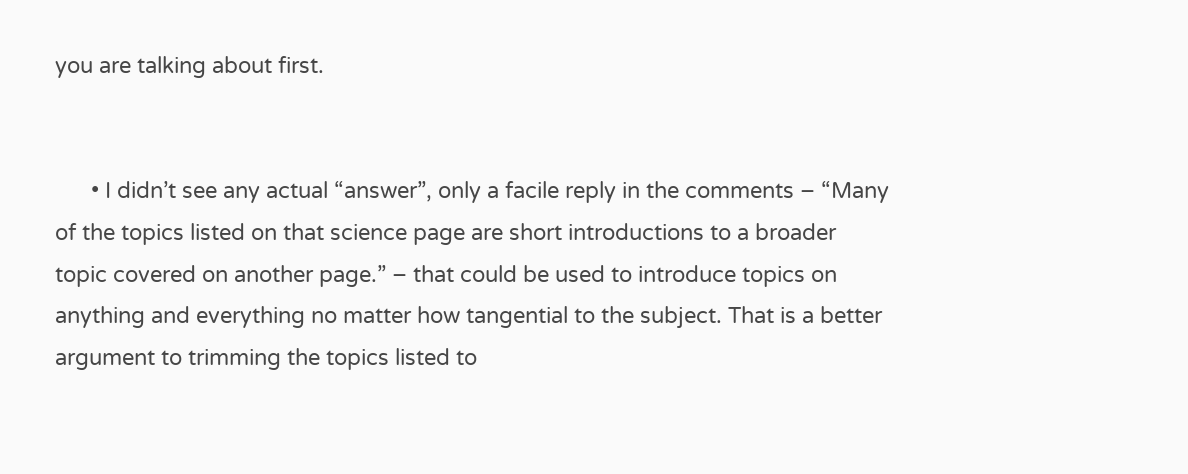you are talking about first.


      • I didn’t see any actual “answer”, only a facile reply in the comments – “Many of the topics listed on that science page are short introductions to a broader topic covered on another page.” – that could be used to introduce topics on anything and everything no matter how tangential to the subject. That is a better argument to trimming the topics listed to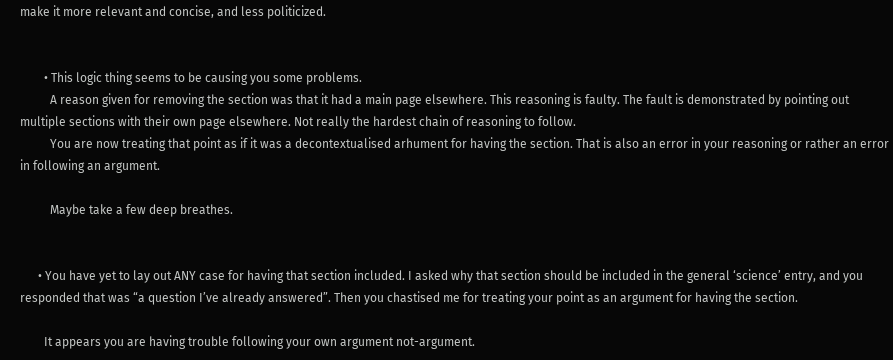make it more relevant and concise, and less politicized.


        • This logic thing seems to be causing you some problems.
          A reason given for removing the section was that it had a main page elsewhere. This reasoning is faulty. The fault is demonstrated by pointing out multiple sections with their own page elsewhere. Not really the hardest chain of reasoning to follow.
          You are now treating that point as if it was a decontextualised arhument for having the section. That is also an error in your reasoning or rather an error in following an argument.

          Maybe take a few deep breathes.


      • You have yet to lay out ANY case for having that section included. I asked why that section should be included in the general ‘science’ entry, and you responded that was “a question I’ve already answered”. Then you chastised me for treating your point as an argument for having the section.

        It appears you are having trouble following your own argument not-argument.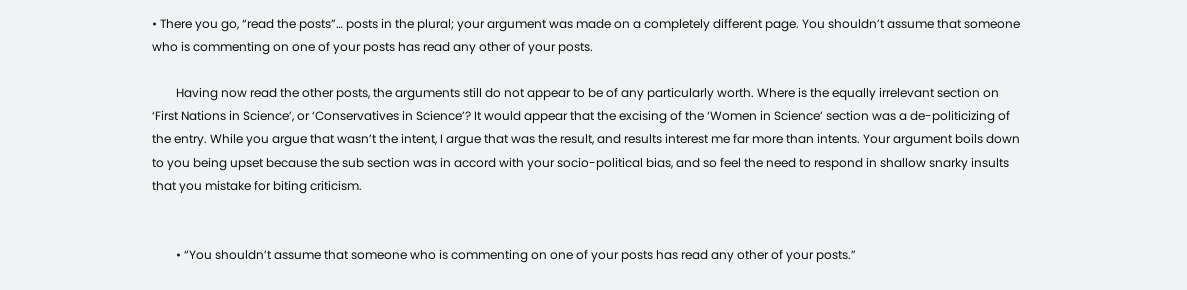• There you go, “read the posts”… posts in the plural; your argument was made on a completely different page. You shouldn’t assume that someone who is commenting on one of your posts has read any other of your posts.

        Having now read the other posts, the arguments still do not appear to be of any particularly worth. Where is the equally irrelevant section on ‘First Nations in Science’, or ‘Conservatives in Science’? It would appear that the excising of the ‘Women in Science’ section was a de-politicizing of the entry. While you argue that wasn’t the intent, I argue that was the result, and results interest me far more than intents. Your argument boils down to you being upset because the sub section was in accord with your socio-political bias, and so feel the need to respond in shallow snarky insults that you mistake for biting criticism.


        • “You shouldn’t assume that someone who is commenting on one of your posts has read any other of your posts.”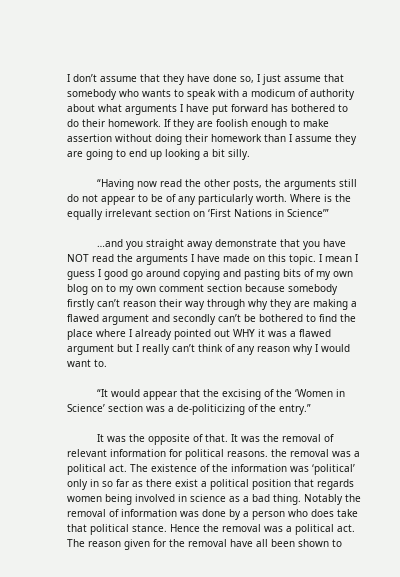I don’t assume that they have done so, I just assume that somebody who wants to speak with a modicum of authority about what arguments I have put forward has bothered to do their homework. If they are foolish enough to make assertion without doing their homework than I assume they are going to end up looking a bit silly.

          “Having now read the other posts, the arguments still do not appear to be of any particularly worth. Where is the equally irrelevant section on ‘First Nations in Science’”

          …and you straight away demonstrate that you have NOT read the arguments I have made on this topic. I mean I guess I good go around copying and pasting bits of my own blog on to my own comment section because somebody firstly can’t reason their way through why they are making a flawed argument and secondly can’t be bothered to find the place where I already pointed out WHY it was a flawed argument but I really can’t think of any reason why I would want to.

          “It would appear that the excising of the ‘Women in Science’ section was a de-politicizing of the entry.”

          It was the opposite of that. It was the removal of relevant information for political reasons. the removal was a political act. The existence of the information was ‘political’ only in so far as there exist a political position that regards women being involved in science as a bad thing. Notably the removal of information was done by a person who does take that political stance. Hence the removal was a political act. The reason given for the removal have all been shown to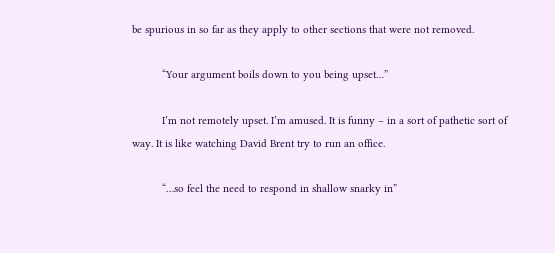be spurious in so far as they apply to other sections that were not removed.

          “Your argument boils down to you being upset…”

          I’m not remotely upset. I’m amused. It is funny – in a sort of pathetic sort of way. It is like watching David Brent try to run an office.

          “…so feel the need to respond in shallow snarky in”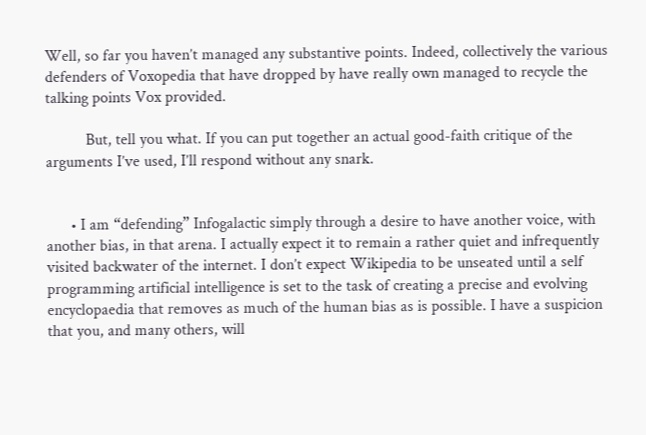Well, so far you haven’t managed any substantive points. Indeed, collectively the various defenders of Voxopedia that have dropped by have really own managed to recycle the talking points Vox provided.

          But, tell you what. If you can put together an actual good-faith critique of the arguments I’ve used, I’ll respond without any snark.


      • I am “defending” Infogalactic simply through a desire to have another voice, with another bias, in that arena. I actually expect it to remain a rather quiet and infrequently visited backwater of the internet. I don’t expect Wikipedia to be unseated until a self programming artificial intelligence is set to the task of creating a precise and evolving encyclopaedia that removes as much of the human bias as is possible. I have a suspicion that you, and many others, will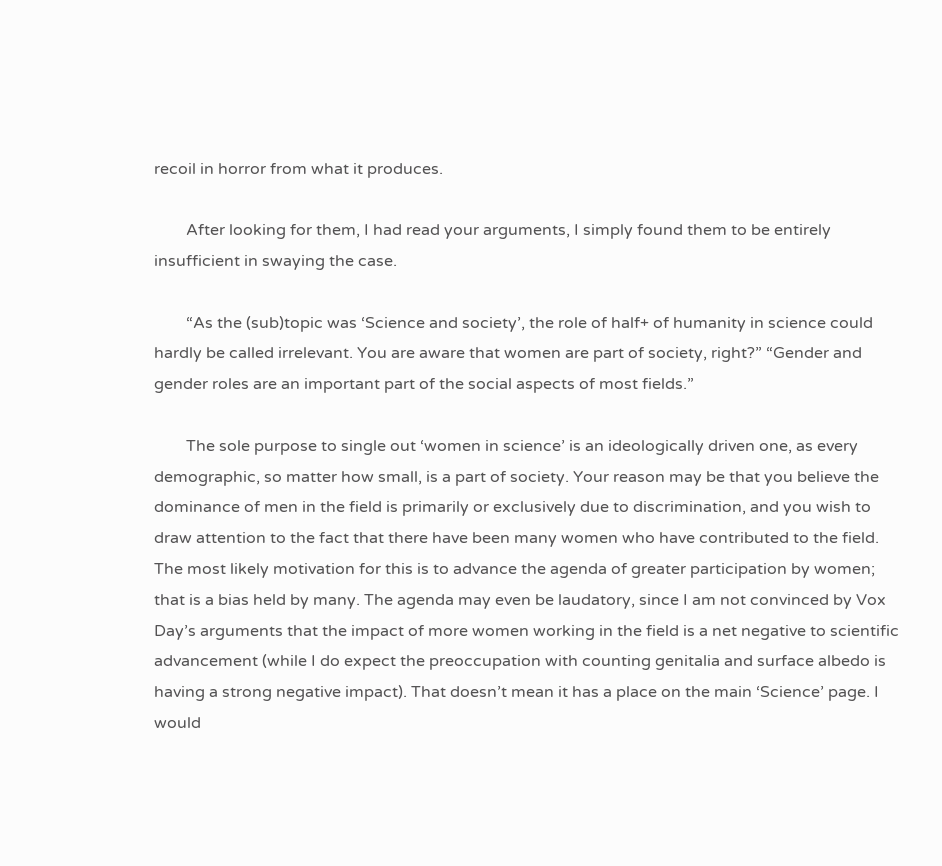recoil in horror from what it produces.

        After looking for them, I had read your arguments, I simply found them to be entirely insufficient in swaying the case.

        “As the (sub)topic was ‘Science and society’, the role of half+ of humanity in science could hardly be called irrelevant. You are aware that women are part of society, right?” “Gender and gender roles are an important part of the social aspects of most fields.”

        The sole purpose to single out ‘women in science’ is an ideologically driven one, as every demographic, so matter how small, is a part of society. Your reason may be that you believe the dominance of men in the field is primarily or exclusively due to discrimination, and you wish to draw attention to the fact that there have been many women who have contributed to the field. The most likely motivation for this is to advance the agenda of greater participation by women; that is a bias held by many. The agenda may even be laudatory, since I am not convinced by Vox Day’s arguments that the impact of more women working in the field is a net negative to scientific advancement (while I do expect the preoccupation with counting genitalia and surface albedo is having a strong negative impact). That doesn’t mean it has a place on the main ‘Science’ page. I would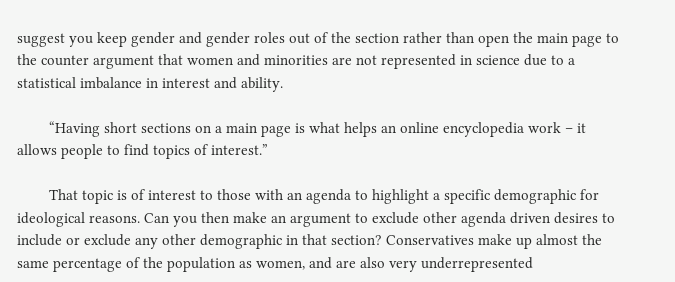suggest you keep gender and gender roles out of the section rather than open the main page to the counter argument that women and minorities are not represented in science due to a statistical imbalance in interest and ability.

        “Having short sections on a main page is what helps an online encyclopedia work – it allows people to find topics of interest.”

        That topic is of interest to those with an agenda to highlight a specific demographic for ideological reasons. Can you then make an argument to exclude other agenda driven desires to include or exclude any other demographic in that section? Conservatives make up almost the same percentage of the population as women, and are also very underrepresented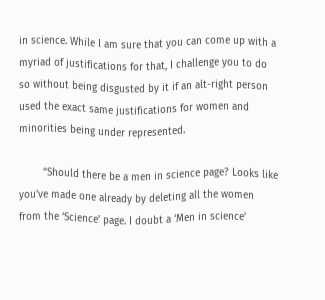in science. While I am sure that you can come up with a myriad of justifications for that, I challenge you to do so without being disgusted by it if an alt-right person used the exact same justifications for women and minorities being under represented.

        “Should there be a men in science page? Looks like you’ve made one already by deleting all the women from the ‘Science’ page. I doubt a ‘Men in science’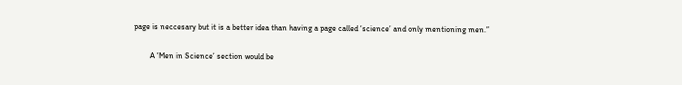page is neccesary but it is a better idea than having a page called ‘science’ and only mentioning men.”

        A ‘Men in Science’ section would be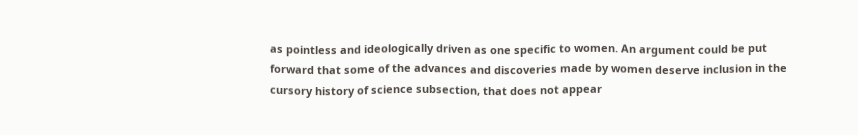as pointless and ideologically driven as one specific to women. An argument could be put forward that some of the advances and discoveries made by women deserve inclusion in the cursory history of science subsection, that does not appear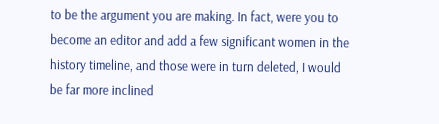to be the argument you are making. In fact, were you to become an editor and add a few significant women in the history timeline, and those were in turn deleted, I would be far more inclined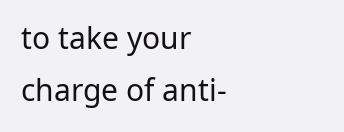to take your charge of anti-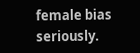female bias seriously.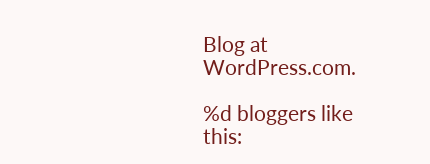Blog at WordPress.com.

%d bloggers like this: